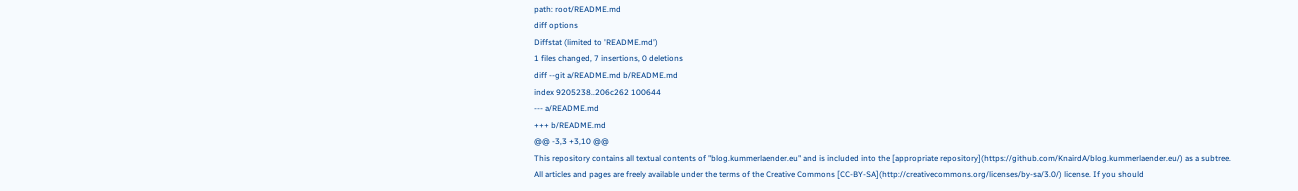path: root/README.md
diff options
Diffstat (limited to 'README.md')
1 files changed, 7 insertions, 0 deletions
diff --git a/README.md b/README.md
index 9205238..206c262 100644
--- a/README.md
+++ b/README.md
@@ -3,3 +3,10 @@
This repository contains all textual contents of "blog.kummerlaender.eu" and is included into the [appropriate repository](https://github.com/KnairdA/blog.kummerlaender.eu/) as a subtree.
All articles and pages are freely available under the terms of the Creative Commons [CC-BY-SA](http://creativecommons.org/licenses/by-sa/3.0/) license. If you should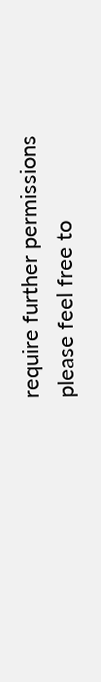require further permissions please feel free to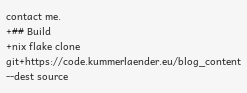contact me.
+## Build
+nix flake clone git+https://code.kummerlaender.eu/blog_content --dest source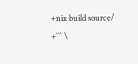+nix build source/
+``` \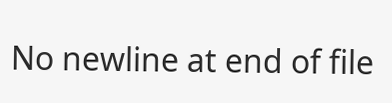No newline at end of file